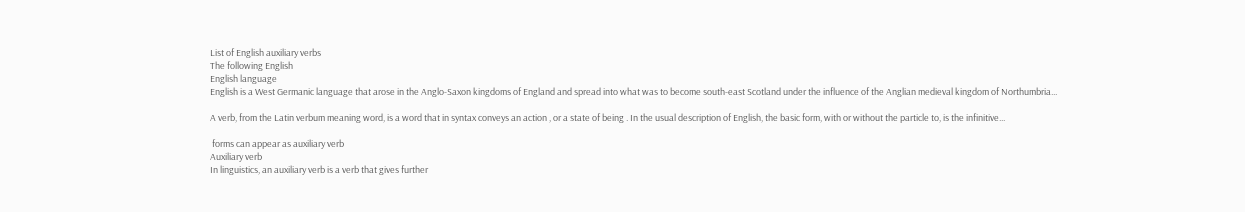List of English auxiliary verbs
The following English
English language
English is a West Germanic language that arose in the Anglo-Saxon kingdoms of England and spread into what was to become south-east Scotland under the influence of the Anglian medieval kingdom of Northumbria...

A verb, from the Latin verbum meaning word, is a word that in syntax conveys an action , or a state of being . In the usual description of English, the basic form, with or without the particle to, is the infinitive...

 forms can appear as auxiliary verb
Auxiliary verb
In linguistics, an auxiliary verb is a verb that gives further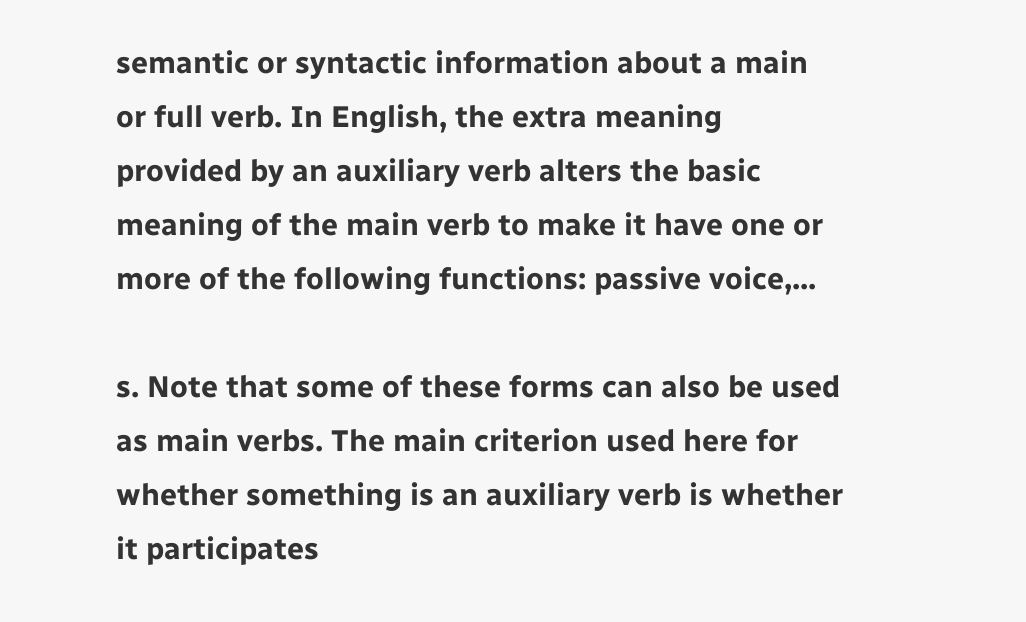semantic or syntactic information about a main or full verb. In English, the extra meaning provided by an auxiliary verb alters the basic meaning of the main verb to make it have one or more of the following functions: passive voice,...

s. Note that some of these forms can also be used as main verbs. The main criterion used here for whether something is an auxiliary verb is whether it participates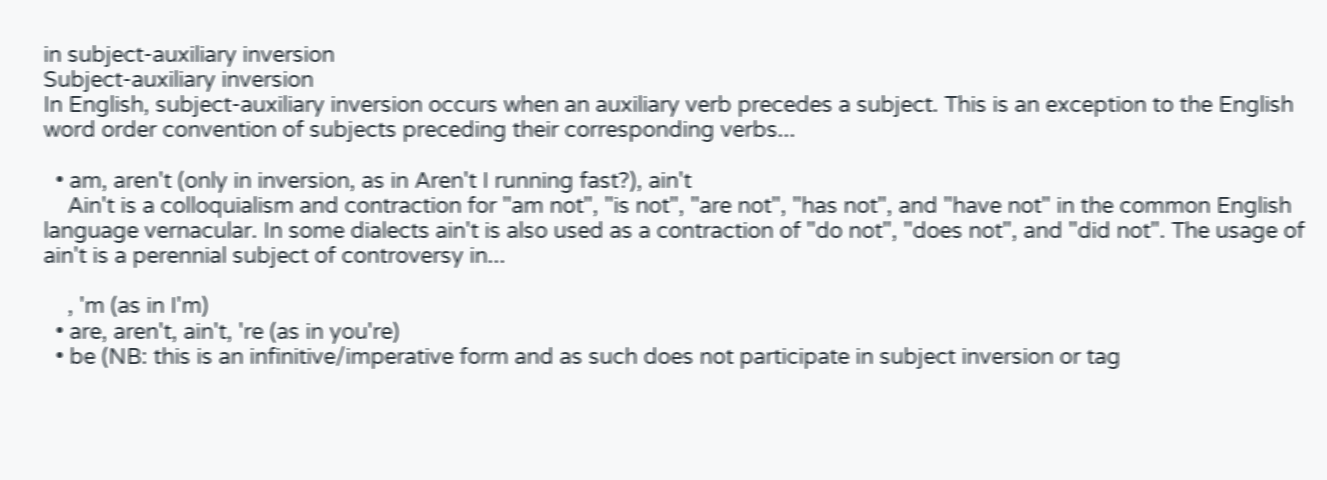in subject-auxiliary inversion
Subject-auxiliary inversion
In English, subject-auxiliary inversion occurs when an auxiliary verb precedes a subject. This is an exception to the English word order convention of subjects preceding their corresponding verbs...

  • am, aren't (only in inversion, as in Aren't I running fast?), ain't
    Ain't is a colloquialism and contraction for "am not", "is not", "are not", "has not", and "have not" in the common English language vernacular. In some dialects ain't is also used as a contraction of "do not", "does not", and "did not". The usage of ain't is a perennial subject of controversy in...

    , 'm (as in I'm)
  • are, aren't, ain't, 're (as in you're)
  • be (NB: this is an infinitive/imperative form and as such does not participate in subject inversion or tag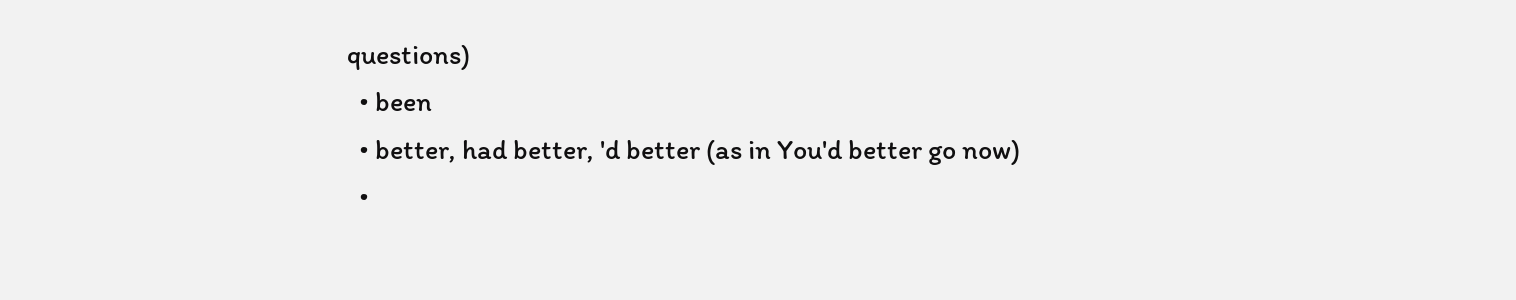questions)
  • been
  • better, had better, 'd better (as in You'd better go now)
  •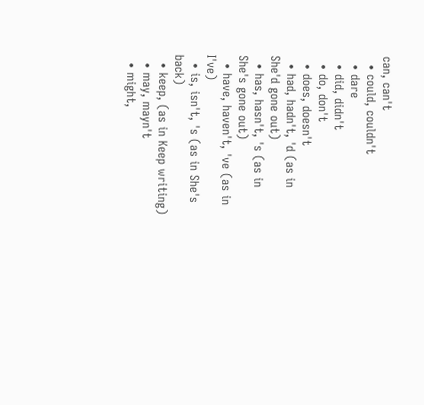can, can't
  • could, couldn't
  • dare
  • did, didn't
  • do, don't
  • does, doesn't
  • had, hadn't, 'd (as in She'd gone out)
  • has, hasn't, 's (as in She's gone out)
  • have, haven't, 've (as in I've)
  • is, isn't, 's (as in She's back)
  • keep, (as in Keep writing)
  • may, mayn't
  • might,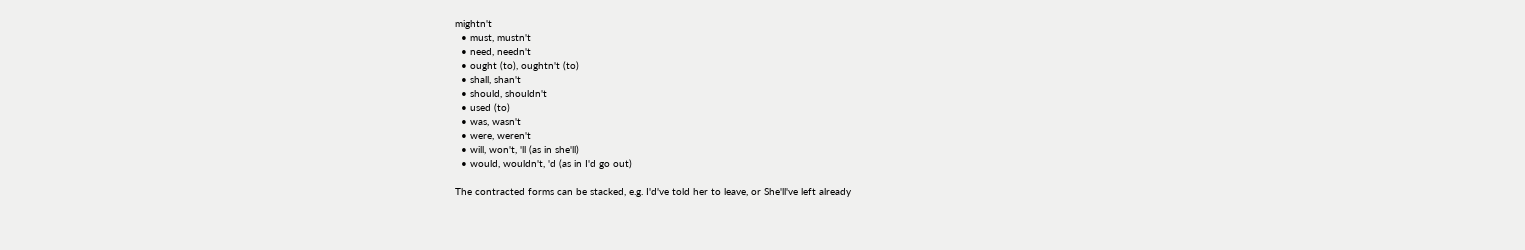mightn't
  • must, mustn't
  • need, needn't
  • ought (to), oughtn't (to)
  • shall, shan't
  • should, shouldn't
  • used (to)
  • was, wasn't
  • were, weren't
  • will, won't, 'll (as in she'll)
  • would, wouldn't, 'd (as in I'd go out)

The contracted forms can be stacked, e.g. I'd've told her to leave, or She'll've left already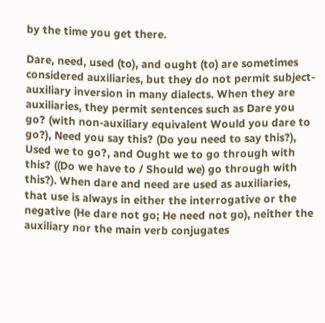by the time you get there.

Dare, need, used (to), and ought (to) are sometimes considered auxiliaries, but they do not permit subject-auxiliary inversion in many dialects. When they are auxiliaries, they permit sentences such as Dare you go? (with non-auxiliary equivalent Would you dare to go?), Need you say this? (Do you need to say this?), Used we to go?, and Ought we to go through with this? ((Do we have to / Should we) go through with this?). When dare and need are used as auxiliaries, that use is always in either the interrogative or the negative (He dare not go; He need not go), neither the auxiliary nor the main verb conjugates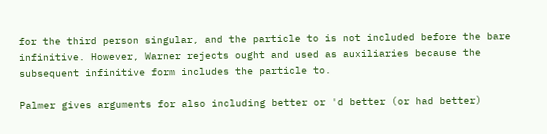for the third person singular, and the particle to is not included before the bare infinitive. However, Warner rejects ought and used as auxiliaries because the subsequent infinitive form includes the particle to.

Palmer gives arguments for also including better or 'd better (or had better)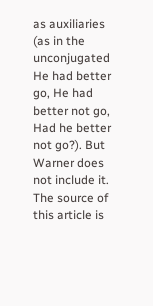as auxiliaries (as in the unconjugated He had better go, He had better not go, Had he better not go?). But Warner does not include it.
The source of this article is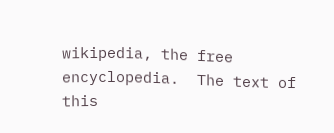wikipedia, the free encyclopedia.  The text of this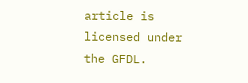article is licensed under the GFDL.